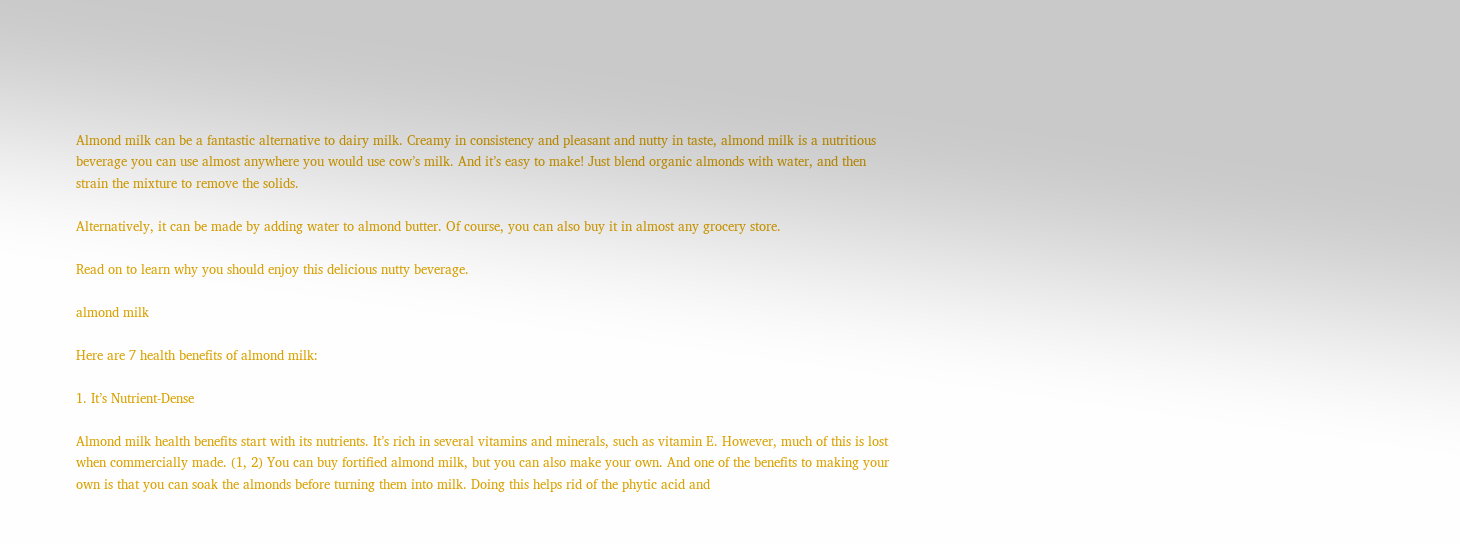Almond milk can be a fantastic alternative to dairy milk. Creamy in consistency and pleasant and nutty in taste, almond milk is a nutritious beverage you can use almost anywhere you would use cow’s milk. And it’s easy to make! Just blend organic almonds with water, and then strain the mixture to remove the solids.

Alternatively, it can be made by adding water to almond butter. Of course, you can also buy it in almost any grocery store.

Read on to learn why you should enjoy this delicious nutty beverage.

almond milk

Here are 7 health benefits of almond milk:

1. It’s Nutrient-Dense

Almond milk health benefits start with its nutrients. It’s rich in several vitamins and minerals, such as vitamin E. However, much of this is lost when commercially made. (1, 2) You can buy fortified almond milk, but you can also make your own. And one of the benefits to making your own is that you can soak the almonds before turning them into milk. Doing this helps rid of the phytic acid and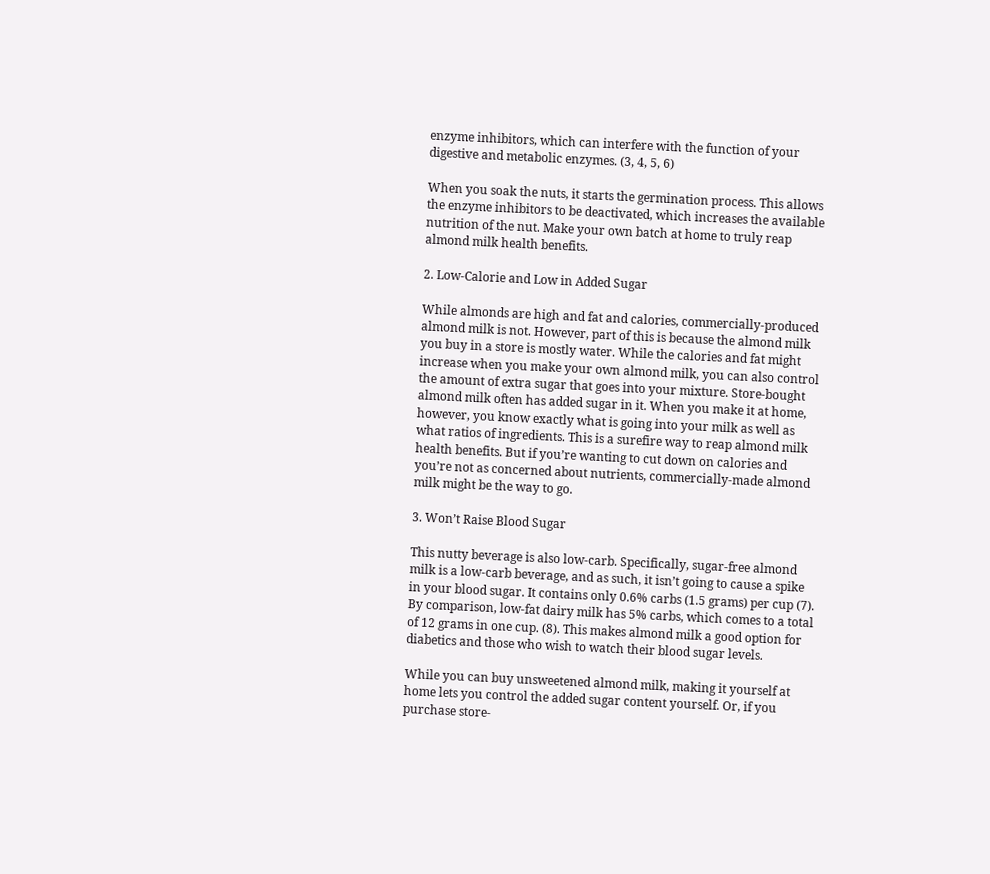enzyme inhibitors, which can interfere with the function of your digestive and metabolic enzymes. (3, 4, 5, 6)

When you soak the nuts, it starts the germination process. This allows the enzyme inhibitors to be deactivated, which increases the available nutrition of the nut. Make your own batch at home to truly reap almond milk health benefits.

2. Low-Calorie and Low in Added Sugar

While almonds are high and fat and calories, commercially-produced almond milk is not. However, part of this is because the almond milk you buy in a store is mostly water. While the calories and fat might increase when you make your own almond milk, you can also control the amount of extra sugar that goes into your mixture. Store-bought almond milk often has added sugar in it. When you make it at home, however, you know exactly what is going into your milk as well as what ratios of ingredients. This is a surefire way to reap almond milk health benefits. But if you’re wanting to cut down on calories and you’re not as concerned about nutrients, commercially-made almond milk might be the way to go.

3. Won’t Raise Blood Sugar

This nutty beverage is also low-carb. Specifically, sugar-free almond milk is a low-carb beverage, and as such, it isn’t going to cause a spike in your blood sugar. It contains only 0.6% carbs (1.5 grams) per cup (7). By comparison, low-fat dairy milk has 5% carbs, which comes to a total of 12 grams in one cup. (8). This makes almond milk a good option for diabetics and those who wish to watch their blood sugar levels.

While you can buy unsweetened almond milk, making it yourself at home lets you control the added sugar content yourself. Or, if you purchase store-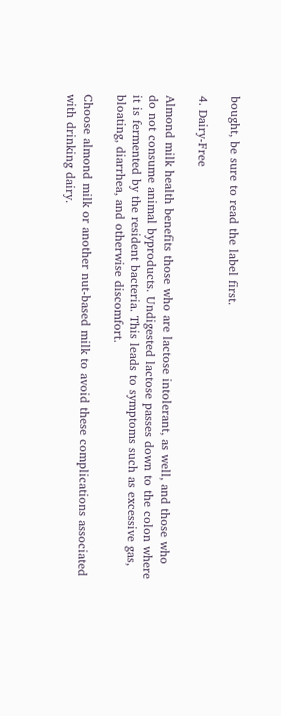bought, be sure to read the label first.

4. Dairy-Free

Almond milk health benefits those who are lactose intolerant, as well, and those who do not consume animal byproducts. Undigested lactose passes down to the colon where it is fermented by the resident bacteria. This leads to symptoms such as excessive gas, bloating, diarrhea, and otherwise discomfort.

Choose almond milk or another nut-based milk to avoid these complications associated with drinking dairy.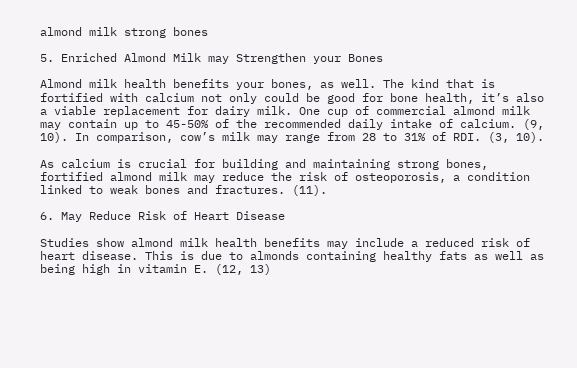almond milk strong bones

5. Enriched Almond Milk may Strengthen your Bones

Almond milk health benefits your bones, as well. The kind that is fortified with calcium not only could be good for bone health, it’s also a viable replacement for dairy milk. One cup of commercial almond milk may contain up to 45-50% of the recommended daily intake of calcium. (9, 10). In comparison, cow’s milk may range from 28 to 31% of RDI. (3, 10).

As calcium is crucial for building and maintaining strong bones, fortified almond milk may reduce the risk of osteoporosis, a condition linked to weak bones and fractures. (11).

6. May Reduce Risk of Heart Disease

Studies show almond milk health benefits may include a reduced risk of heart disease. This is due to almonds containing healthy fats as well as being high in vitamin E. (12, 13)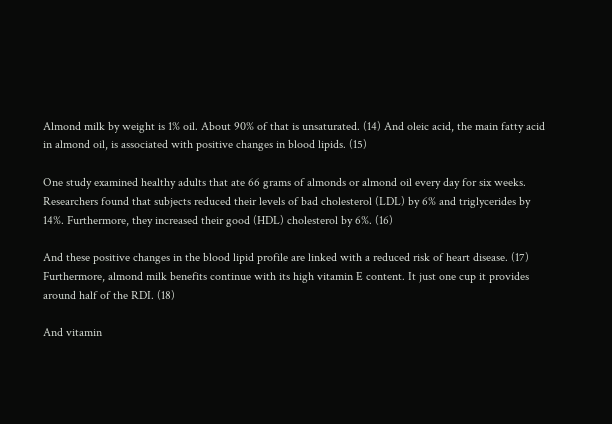Almond milk by weight is 1% oil. About 90% of that is unsaturated. (14) And oleic acid, the main fatty acid in almond oil, is associated with positive changes in blood lipids. (15)

One study examined healthy adults that ate 66 grams of almonds or almond oil every day for six weeks. Researchers found that subjects reduced their levels of bad cholesterol (LDL) by 6% and triglycerides by 14%. Furthermore, they increased their good (HDL) cholesterol by 6%. (16)

And these positive changes in the blood lipid profile are linked with a reduced risk of heart disease. (17) Furthermore, almond milk benefits continue with its high vitamin E content. It just one cup it provides around half of the RDI. (18)

And vitamin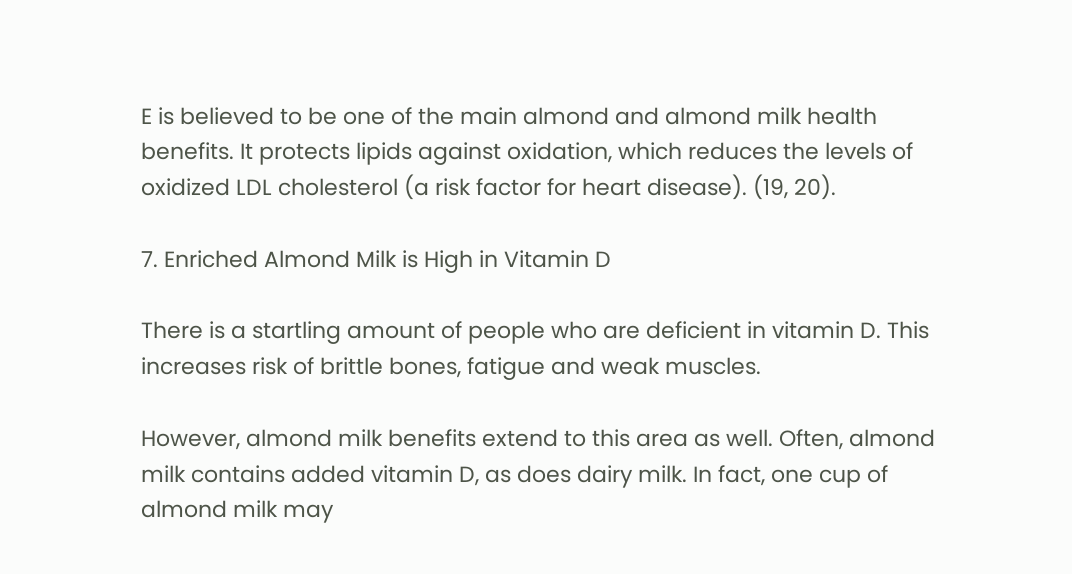E is believed to be one of the main almond and almond milk health benefits. It protects lipids against oxidation, which reduces the levels of oxidized LDL cholesterol (a risk factor for heart disease). (19, 20).

7. Enriched Almond Milk is High in Vitamin D

There is a startling amount of people who are deficient in vitamin D. This increases risk of brittle bones, fatigue and weak muscles.

However, almond milk benefits extend to this area as well. Often, almond milk contains added vitamin D, as does dairy milk. In fact, one cup of almond milk may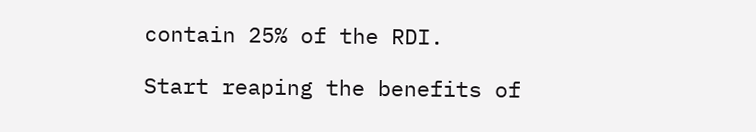contain 25% of the RDI.

Start reaping the benefits of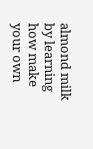almond milk by learning how make your own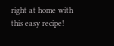right at home with this easy recipe!